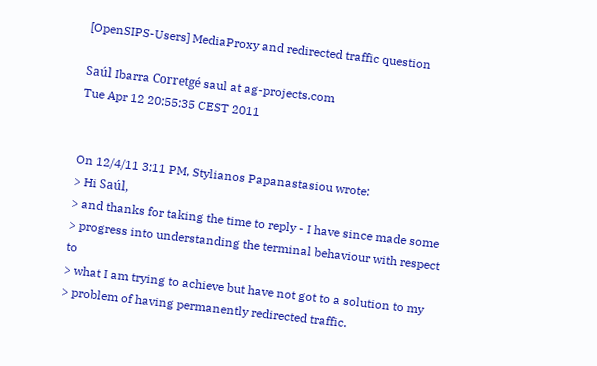[OpenSIPS-Users] MediaProxy and redirected traffic question

Saúl Ibarra Corretgé saul at ag-projects.com
Tue Apr 12 20:55:35 CEST 2011


On 12/4/11 3:11 PM, Stylianos Papanastasiou wrote:
> Hi Saúl,
> and thanks for taking the time to reply - I have since made some
> progress into understanding the terminal behaviour with respect to
> what I am trying to achieve but have not got to a solution to my
> problem of having permanently redirected traffic.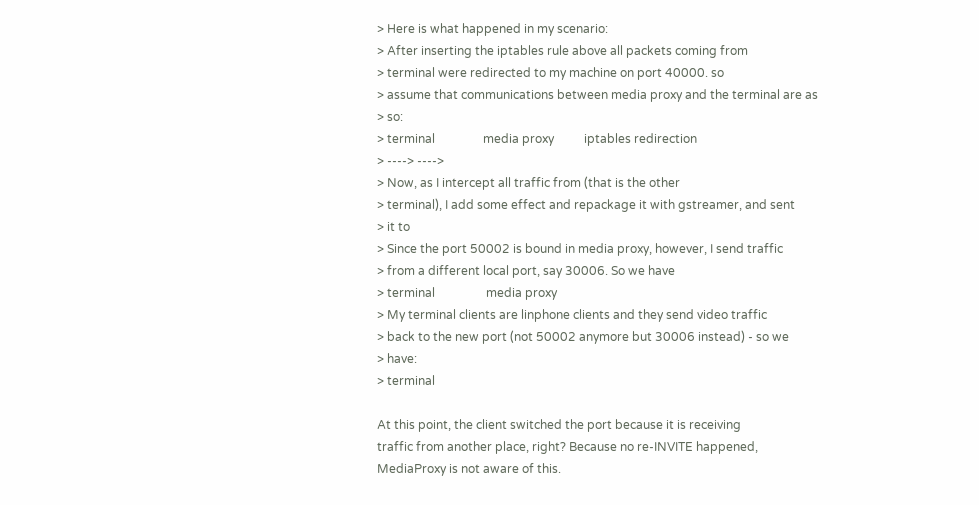> Here is what happened in my scenario:
> After inserting the iptables rule above all packets coming from
> terminal were redirected to my machine on port 40000. so
> assume that communications between media proxy and the terminal are as
> so:
> terminal                media proxy          iptables redirection
> ----> ---->
> Now, as I intercept all traffic from (that is the other
> terminal), I add some effect and repackage it with gstreamer, and sent
> it to
> Since the port 50002 is bound in media proxy, however, I send traffic
> from a different local port, say 30006. So we have
> terminal                 media proxy
> My terminal clients are linphone clients and they send video traffic
> back to the new port (not 50002 anymore but 30006 instead) - so we
> have:
> terminal

At this point, the client switched the port because it is receiving
traffic from another place, right? Because no re-INVITE happened,
MediaProxy is not aware of this.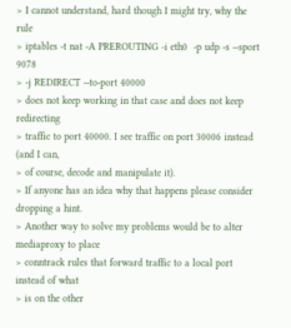> I cannot understand, hard though I might try, why the rule
> iptables -t nat -A PREROUTING -i eth0  -p udp -s --sport 9078
> -j REDIRECT --to-port 40000
> does not keep working in that case and does not keep redirecting
> traffic to port 40000. I see traffic on port 30006 instead (and I can,
> of course, decode and manipulate it).
> If anyone has an idea why that happens please consider dropping a hint.
> Another way to solve my problems would be to alter mediaproxy to place
> conntrack rules that forward traffic to a local port instead of what
> is on the other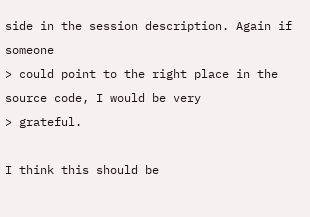side in the session description. Again if someone
> could point to the right place in the source code, I would be very
> grateful.

I think this should be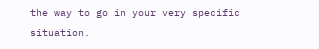the way to go in your very specific situation.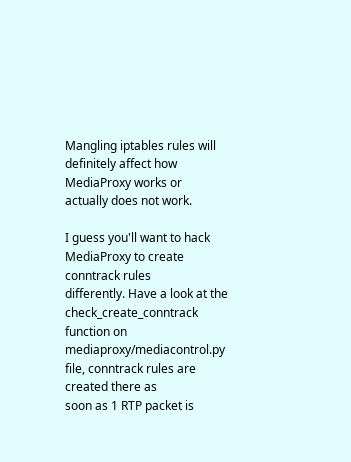Mangling iptables rules will definitely affect how MediaProxy works or
actually does not work.

I guess you'll want to hack MediaProxy to create conntrack rules
differently. Have a look at the check_create_conntrack function on
mediaproxy/mediacontrol.py file, conntrack rules are created there as
soon as 1 RTP packet is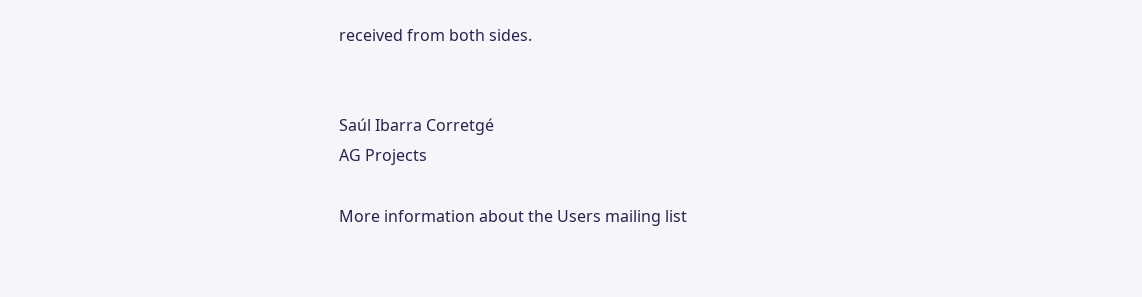received from both sides.


Saúl Ibarra Corretgé
AG Projects

More information about the Users mailing list